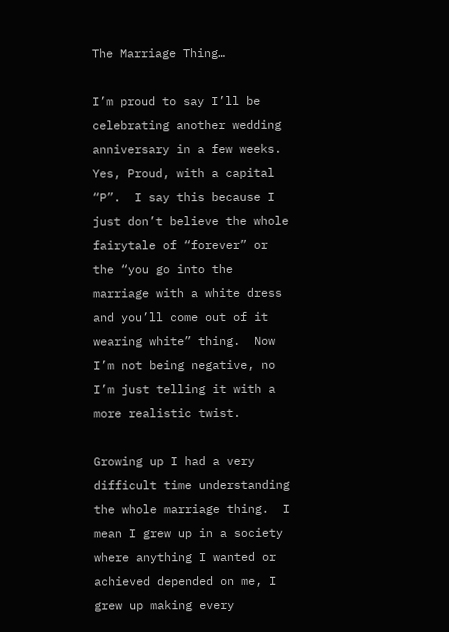The Marriage Thing…

I’m proud to say I’ll be celebrating another wedding anniversary in a few weeks.  Yes, Proud, with a capital “P”.  I say this because I just don’t believe the whole fairytale of “forever” or the “you go into the marriage with a white dress and you’ll come out of it wearing white” thing.  Now I’m not being negative, no I’m just telling it with a more realistic twist.

Growing up I had a very difficult time understanding the whole marriage thing.  I mean I grew up in a society where anything I wanted or achieved depended on me, I grew up making every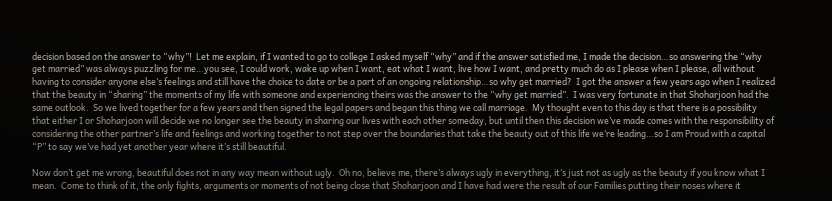decision based on the answer to “why”!  Let me explain, if I wanted to go to college I asked myself “why” and if the answer satisfied me, I made the decision…so answering the “why get married” was always puzzling for me…you see, I could work, wake up when I want, eat what I want, live how I want, and pretty much do as I please when I please, all without having to consider anyone else’s feelings and still have the choice to date or be a part of an ongoing relationship…so why get married?  I got the answer a few years ago when I realized that the beauty in “sharing” the moments of my life with someone and experiencing theirs was the answer to the “why get married”.  I was very fortunate in that Shoharjoon had the same outlook.  So we lived together for a few years and then signed the legal papers and began this thing we call marriage.  My thought even to this day is that there is a possibility that either I or Shoharjoon will decide we no longer see the beauty in sharing our lives with each other someday, but until then this decision we’ve made comes with the responsibility of considering the other partner’s life and feelings and working together to not step over the boundaries that take the beauty out of this life we’re leading…so I am Proud with a capital “P” to say we’ve had yet another year where it’s still beautiful.

Now don’t get me wrong, beautiful does not in any way mean without ugly.  Oh no, believe me, there’s always ugly in everything, it’s just not as ugly as the beauty if you know what I mean.  Come to think of it, the only fights, arguments or moments of not being close that Shoharjoon and I have had were the result of our Families putting their noses where it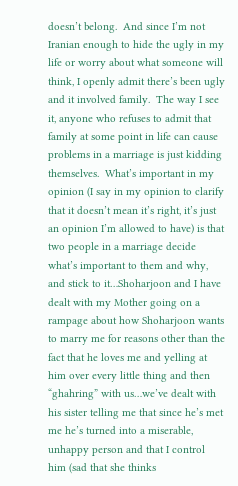doesn’t belong.  And since I’m not Iranian enough to hide the ugly in my life or worry about what someone will think, I openly admit there’s been ugly and it involved family.  The way I see it, anyone who refuses to admit that family at some point in life can cause problems in a marriage is just kidding themselves.  What’s important in my opinion (I say in my opinion to clarify that it doesn’t mean it’s right, it’s just an opinion I’m allowed to have) is that two people in a marriage decide what’s important to them and why, and stick to it…Shoharjoon and I have dealt with my Mother going on a rampage about how Shoharjoon wants to marry me for reasons other than the fact that he loves me and yelling at him over every little thing and then “ghahring” with us…we’ve dealt with his sister telling me that since he’s met me he’s turned into a miserable, unhappy person and that I control him (sad that she thinks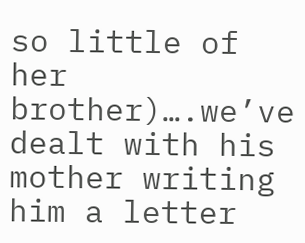so little of her brother)….we’ve dealt with his mother writing him a letter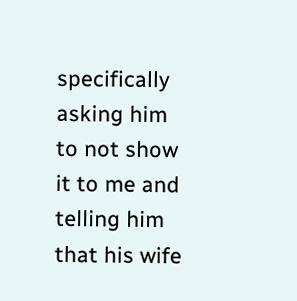specifically asking him to not show it to me and telling him that his wife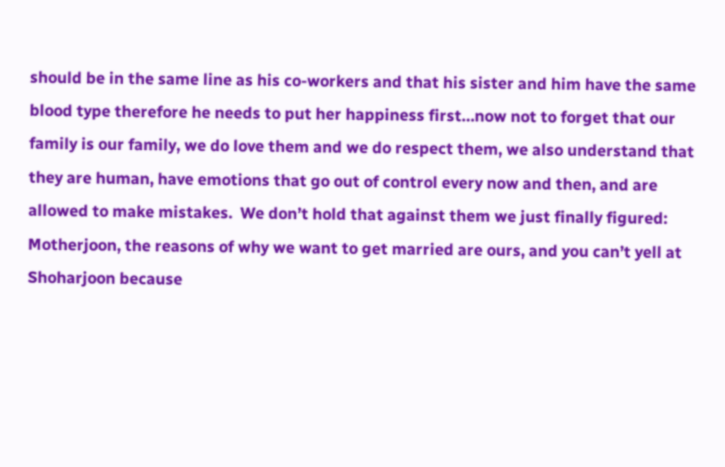should be in the same line as his co-workers and that his sister and him have the same blood type therefore he needs to put her happiness first…now not to forget that our family is our family, we do love them and we do respect them, we also understand that they are human, have emotions that go out of control every now and then, and are allowed to make mistakes.  We don’t hold that against them we just finally figured:  Motherjoon, the reasons of why we want to get married are ours, and you can’t yell at Shoharjoon because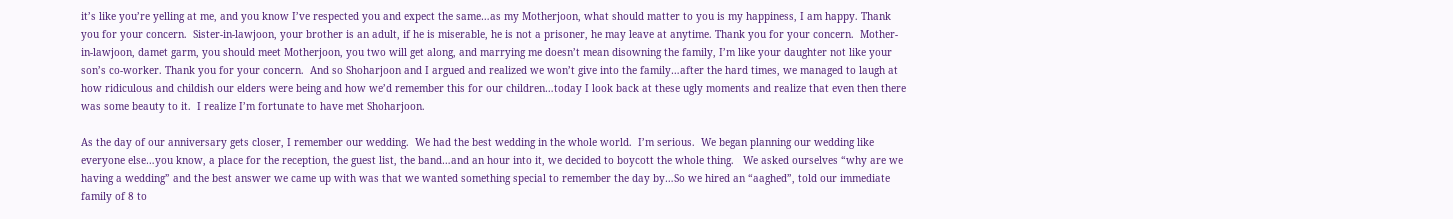it’s like you’re yelling at me, and you know I’ve respected you and expect the same…as my Motherjoon, what should matter to you is my happiness, I am happy. Thank you for your concern.  Sister-in-lawjoon, your brother is an adult, if he is miserable, he is not a prisoner, he may leave at anytime. Thank you for your concern.  Mother-in-lawjoon, damet garm, you should meet Motherjoon, you two will get along, and marrying me doesn’t mean disowning the family, I’m like your daughter not like your son’s co-worker. Thank you for your concern.  And so Shoharjoon and I argued and realized we won’t give into the family…after the hard times, we managed to laugh at how ridiculous and childish our elders were being and how we’d remember this for our children…today I look back at these ugly moments and realize that even then there was some beauty to it.  I realize I’m fortunate to have met Shoharjoon.

As the day of our anniversary gets closer, I remember our wedding.  We had the best wedding in the whole world.  I’m serious.  We began planning our wedding like everyone else…you know, a place for the reception, the guest list, the band…and an hour into it, we decided to boycott the whole thing.   We asked ourselves “why are we having a wedding” and the best answer we came up with was that we wanted something special to remember the day by…So we hired an “aaghed”, told our immediate family of 8 to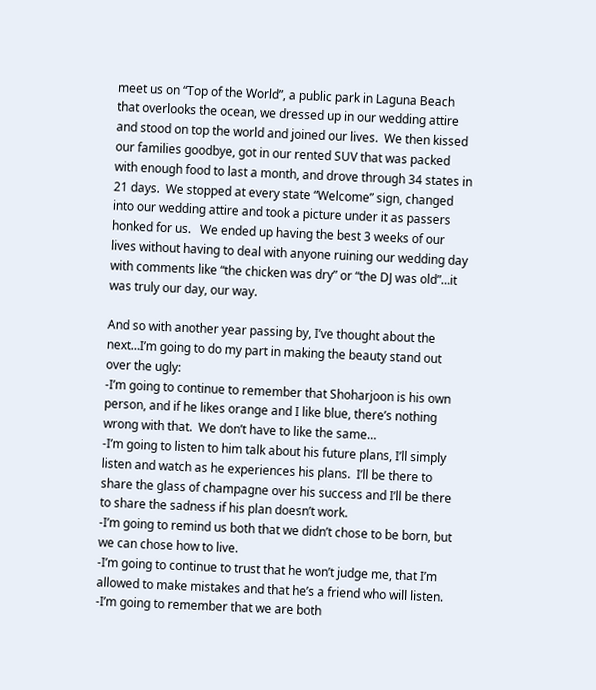meet us on “Top of the World”, a public park in Laguna Beach that overlooks the ocean, we dressed up in our wedding attire and stood on top the world and joined our lives.  We then kissed our families goodbye, got in our rented SUV that was packed with enough food to last a month, and drove through 34 states in 21 days.  We stopped at every state “Welcome” sign, changed into our wedding attire and took a picture under it as passers honked for us.   We ended up having the best 3 weeks of our lives without having to deal with anyone ruining our wedding day with comments like “the chicken was dry” or “the DJ was old”…it was truly our day, our way.

And so with another year passing by, I’ve thought about the next…I’m going to do my part in making the beauty stand out over the ugly:
-I’m going to continue to remember that Shoharjoon is his own person, and if he likes orange and I like blue, there’s nothing wrong with that.  We don’t have to like the same…
-I’m going to listen to him talk about his future plans, I’ll simply listen and watch as he experiences his plans.  I’ll be there to share the glass of champagne over his success and I’ll be there to share the sadness if his plan doesn’t work.
-I’m going to remind us both that we didn’t chose to be born, but we can chose how to live.
-I’m going to continue to trust that he won’t judge me, that I’m allowed to make mistakes and that he’s a friend who will listen.
-I’m going to remember that we are both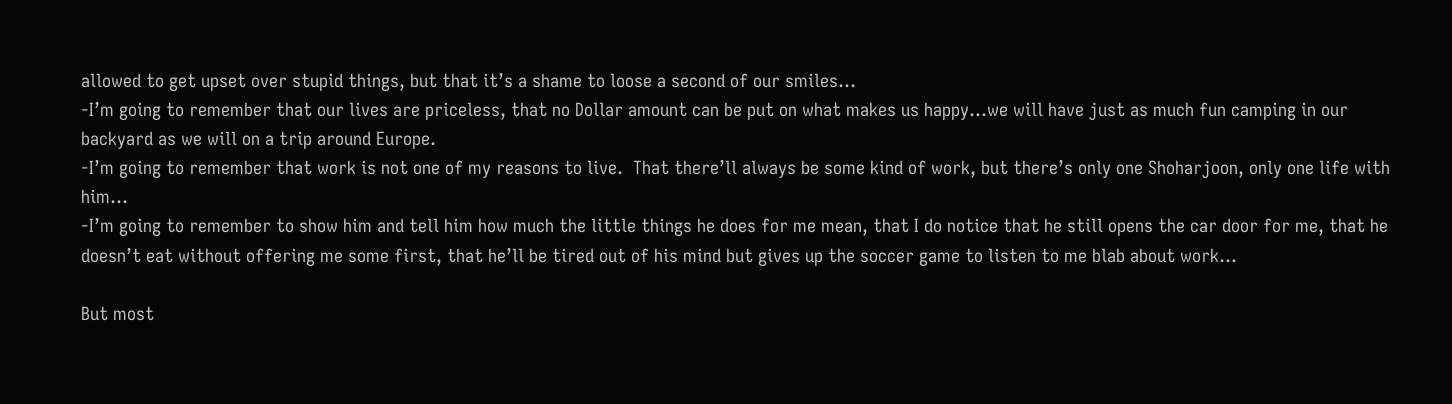allowed to get upset over stupid things, but that it’s a shame to loose a second of our smiles…
-I’m going to remember that our lives are priceless, that no Dollar amount can be put on what makes us happy…we will have just as much fun camping in our backyard as we will on a trip around Europe.
-I’m going to remember that work is not one of my reasons to live.  That there’ll always be some kind of work, but there’s only one Shoharjoon, only one life with him…
-I’m going to remember to show him and tell him how much the little things he does for me mean, that I do notice that he still opens the car door for me, that he doesn’t eat without offering me some first, that he’ll be tired out of his mind but gives up the soccer game to listen to me blab about work…

But most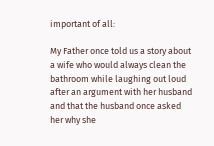important of all:

My Father once told us a story about a wife who would always clean the bathroom while laughing out loud after an argument with her husband and that the husband once asked her why she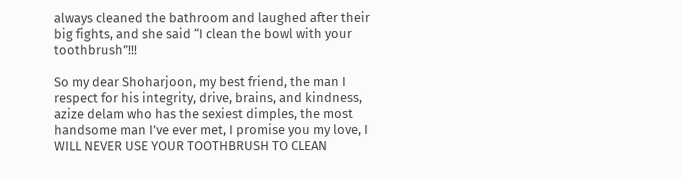always cleaned the bathroom and laughed after their big fights, and she said “I clean the bowl with your toothbrush”!!!

So my dear Shoharjoon, my best friend, the man I respect for his integrity, drive, brains, and kindness, azize delam who has the sexiest dimples, the most handsome man I’ve ever met, I promise you my love, I WILL NEVER USE YOUR TOOTHBRUSH TO CLEAN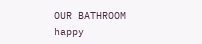OUR BATHROOM   happy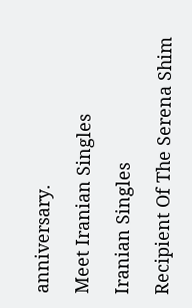anniversary.

Meet Iranian Singles

Iranian Singles

Recipient Of The Serena Shim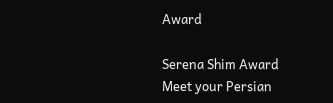Award

Serena Shim Award
Meet your Persian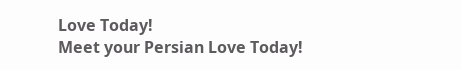Love Today!
Meet your Persian Love Today!